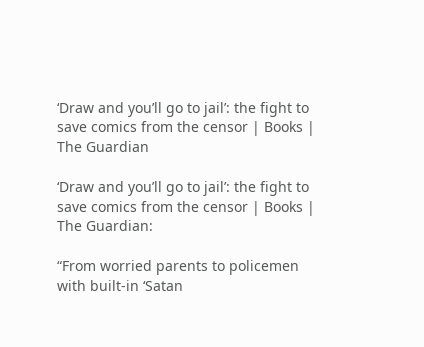‘Draw and you’ll go to jail’: the fight to save comics from the censor | Books | The Guardian

‘Draw and you’ll go to jail’: the fight to save comics from the censor | Books | The Guardian:

“From worried parents to policemen with built-in ‘Satan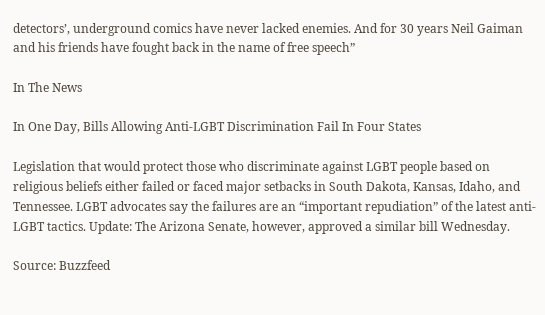detectors’, underground comics have never lacked enemies. And for 30 years Neil Gaiman and his friends have fought back in the name of free speech”

In The News

In One Day, Bills Allowing Anti-LGBT Discrimination Fail In Four States

Legislation that would protect those who discriminate against LGBT people based on religious beliefs either failed or faced major setbacks in South Dakota, Kansas, Idaho, and Tennessee. LGBT advocates say the failures are an “important repudiation” of the latest anti-LGBT tactics. Update: The Arizona Senate, however, approved a similar bill Wednesday.

Source: Buzzfeed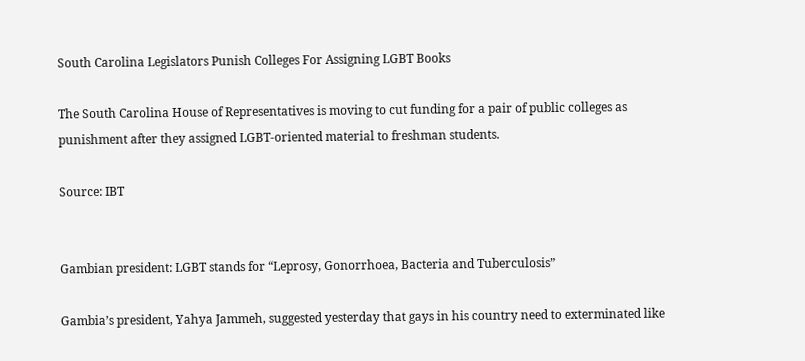South Carolina Legislators Punish Colleges For Assigning LGBT Books

The South Carolina House of Representatives is moving to cut funding for a pair of public colleges as punishment after they assigned LGBT-oriented material to freshman students.

Source: IBT


Gambian president: LGBT stands for “Leprosy, Gonorrhoea, Bacteria and Tuberculosis”

Gambia’s president, Yahya Jammeh, suggested yesterday that gays in his country need to exterminated like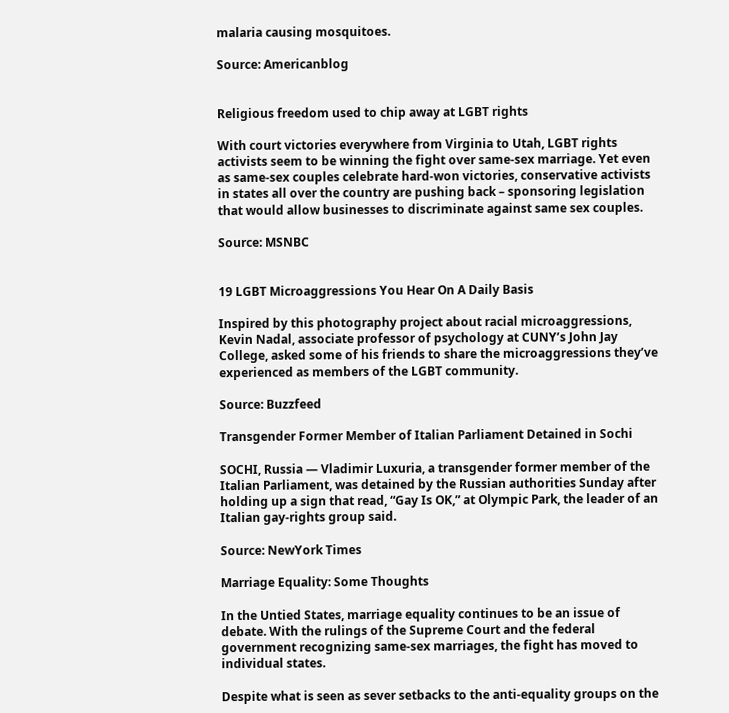malaria causing mosquitoes.

Source: Americanblog


Religious freedom used to chip away at LGBT rights

With court victories everywhere from Virginia to Utah, LGBT rights activists seem to be winning the fight over same-sex marriage. Yet even as same-sex couples celebrate hard-won victories, conservative activists in states all over the country are pushing back – sponsoring legislation that would allow businesses to discriminate against same sex couples.

Source: MSNBC


19 LGBT Microaggressions You Hear On A Daily Basis

Inspired by this photography project about racial microaggressions, Kevin Nadal, associate professor of psychology at CUNY’s John Jay College, asked some of his friends to share the microaggressions they’ve experienced as members of the LGBT community.

Source: Buzzfeed

Transgender Former Member of Italian Parliament Detained in Sochi

SOCHI, Russia — Vladimir Luxuria, a transgender former member of the Italian Parliament, was detained by the Russian authorities Sunday after holding up a sign that read, “Gay Is OK,” at Olympic Park, the leader of an Italian gay-rights group said.

Source: NewYork Times

Marriage Equality: Some Thoughts

In the Untied States, marriage equality continues to be an issue of debate. With the rulings of the Supreme Court and the federal government recognizing same-sex marriages, the fight has moved to individual states.

Despite what is seen as sever setbacks to the anti-equality groups on the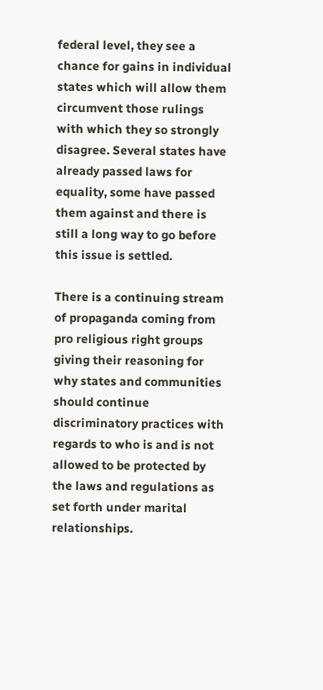federal level, they see a chance for gains in individual states which will allow them circumvent those rulings with which they so strongly disagree. Several states have already passed laws for equality, some have passed them against and there is still a long way to go before this issue is settled.

There is a continuing stream of propaganda coming from pro religious right groups giving their reasoning for why states and communities should continue discriminatory practices with regards to who is and is not allowed to be protected by the laws and regulations as set forth under marital relationships.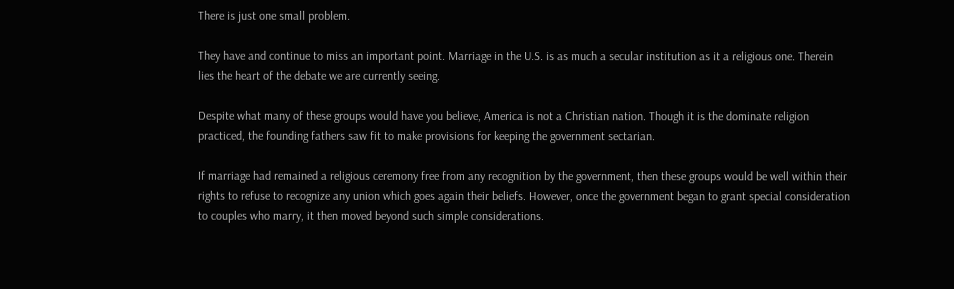There is just one small problem.

They have and continue to miss an important point. Marriage in the U.S. is as much a secular institution as it a religious one. Therein lies the heart of the debate we are currently seeing.

Despite what many of these groups would have you believe, America is not a Christian nation. Though it is the dominate religion practiced, the founding fathers saw fit to make provisions for keeping the government sectarian.

If marriage had remained a religious ceremony free from any recognition by the government, then these groups would be well within their rights to refuse to recognize any union which goes again their beliefs. However, once the government began to grant special consideration to couples who marry, it then moved beyond such simple considerations.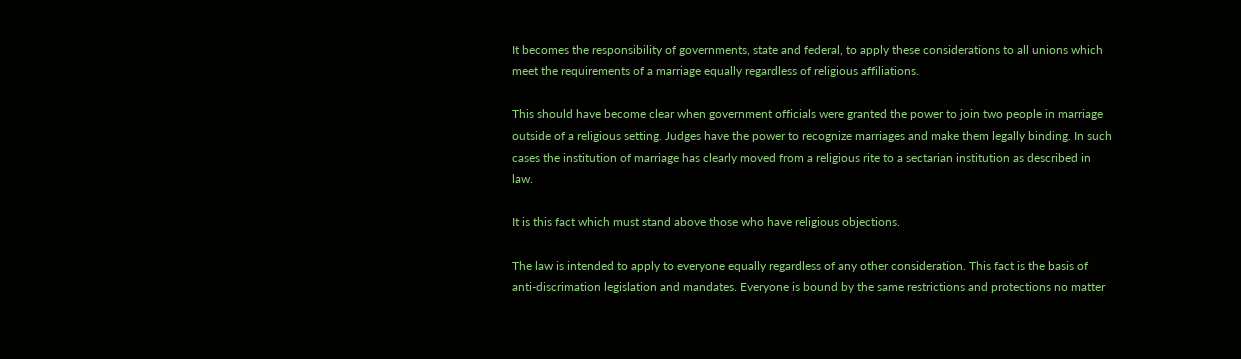It becomes the responsibility of governments, state and federal, to apply these considerations to all unions which meet the requirements of a marriage equally regardless of religious affiliations.

This should have become clear when government officials were granted the power to join two people in marriage outside of a religious setting. Judges have the power to recognize marriages and make them legally binding. In such cases the institution of marriage has clearly moved from a religious rite to a sectarian institution as described in law.

It is this fact which must stand above those who have religious objections.

The law is intended to apply to everyone equally regardless of any other consideration. This fact is the basis of anti-discrimation legislation and mandates. Everyone is bound by the same restrictions and protections no matter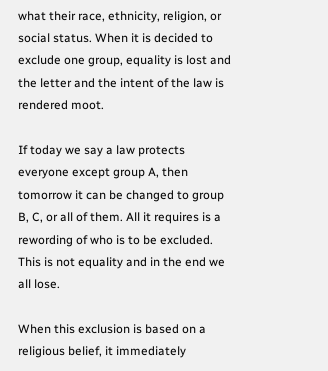what their race, ethnicity, religion, or social status. When it is decided to exclude one group, equality is lost and the letter and the intent of the law is rendered moot.

If today we say a law protects everyone except group A, then tomorrow it can be changed to group B, C, or all of them. All it requires is a rewording of who is to be excluded. This is not equality and in the end we all lose.

When this exclusion is based on a religious belief, it immediately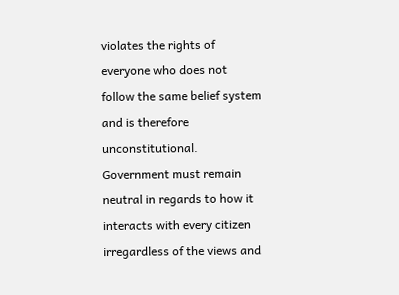violates the rights of everyone who does not follow the same belief system and is therefore unconstitutional. Government must remain neutral in regards to how it interacts with every citizen irregardless of the views and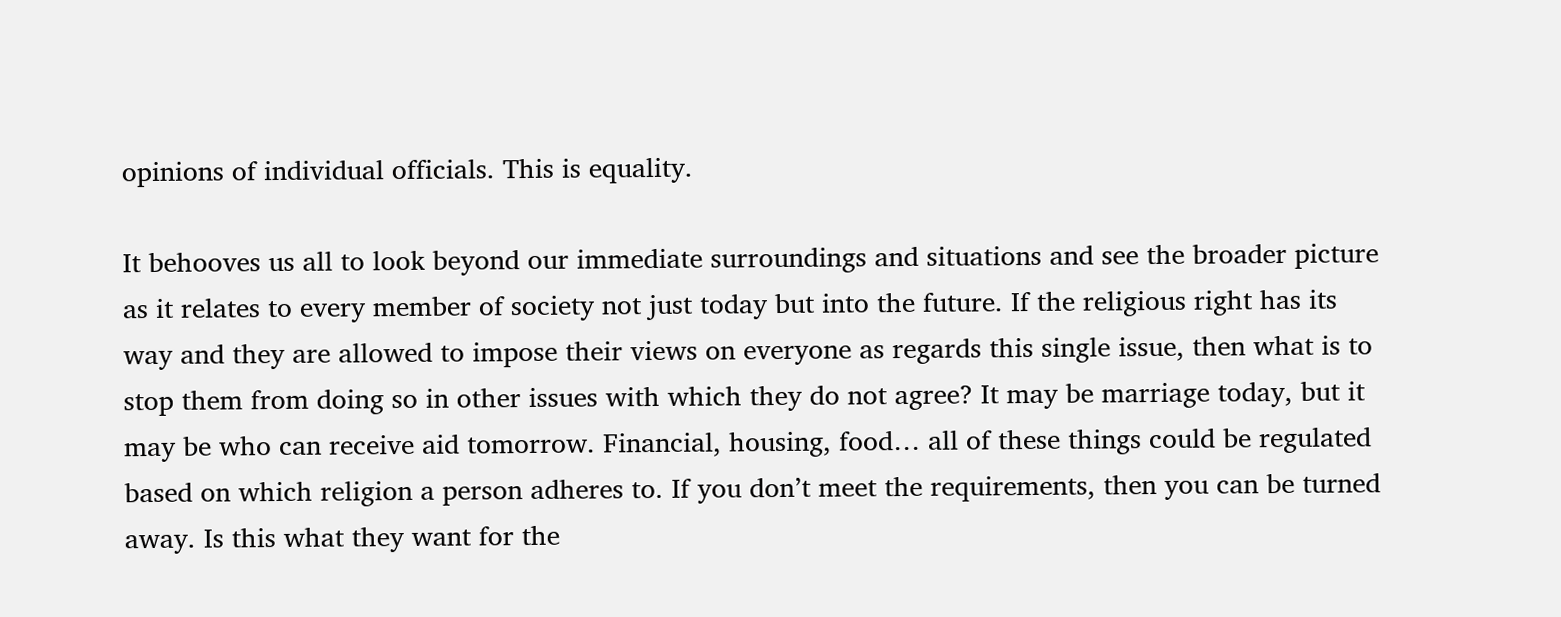opinions of individual officials. This is equality.

It behooves us all to look beyond our immediate surroundings and situations and see the broader picture as it relates to every member of society not just today but into the future. If the religious right has its way and they are allowed to impose their views on everyone as regards this single issue, then what is to stop them from doing so in other issues with which they do not agree? It may be marriage today, but it may be who can receive aid tomorrow. Financial, housing, food… all of these things could be regulated based on which religion a person adheres to. If you don’t meet the requirements, then you can be turned away. Is this what they want for the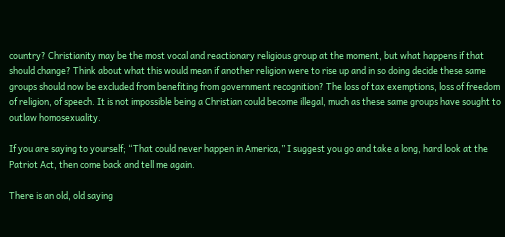country? Christianity may be the most vocal and reactionary religious group at the moment, but what happens if that should change? Think about what this would mean if another religion were to rise up and in so doing decide these same groups should now be excluded from benefiting from government recognition? The loss of tax exemptions, loss of freedom of religion, of speech. It is not impossible being a Christian could become illegal, much as these same groups have sought to outlaw homosexuality.

If you are saying to yourself; “That could never happen in America,” I suggest you go and take a long, hard look at the Patriot Act, then come back and tell me again.

There is an old, old saying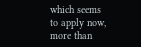which seems to apply now, more than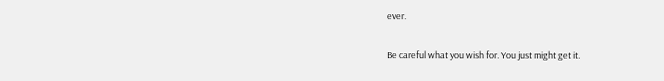ever.

Be careful what you wish for. You just might get it.